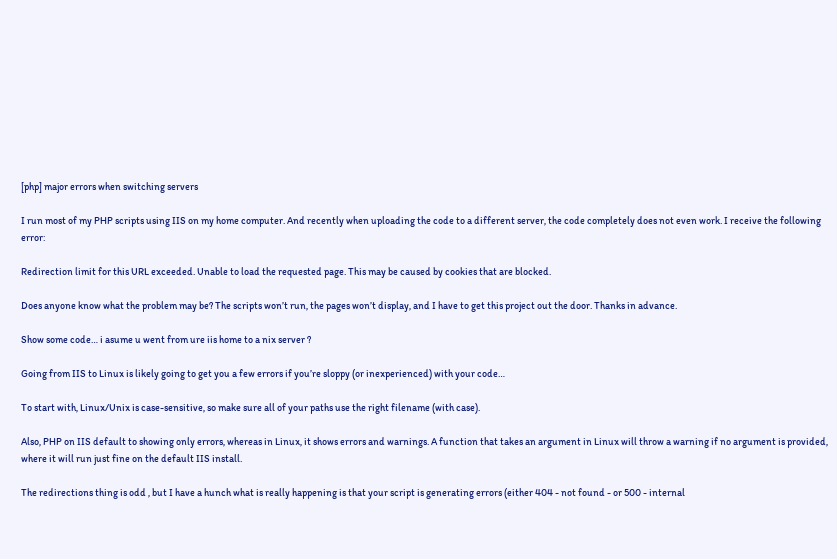[php] major errors when switching servers

I run most of my PHP scripts using IIS on my home computer. And recently when uploading the code to a different server, the code completely does not even work. I receive the following error:

Redirection limit for this URL exceeded. Unable to load the requested page. This may be caused by cookies that are blocked.

Does anyone know what the problem may be? The scripts won’t run, the pages won’t display, and I have to get this project out the door. Thanks in advance.

Show some code… i asume u went from ure iis home to a nix server ?

Going from IIS to Linux is likely going to get you a few errors if you’re sloppy (or inexperienced) with your code…

To start with, Linux/Unix is case-sensitive, so make sure all of your paths use the right filename (with case).

Also, PHP on IIS default to showing only errors, whereas in Linux, it shows errors and warnings. A function that takes an argument in Linux will throw a warning if no argument is provided, where it will run just fine on the default IIS install.

The redirections thing is odd , but I have a hunch what is really happening is that your script is generating errors (either 404 - not found - or 500 - internal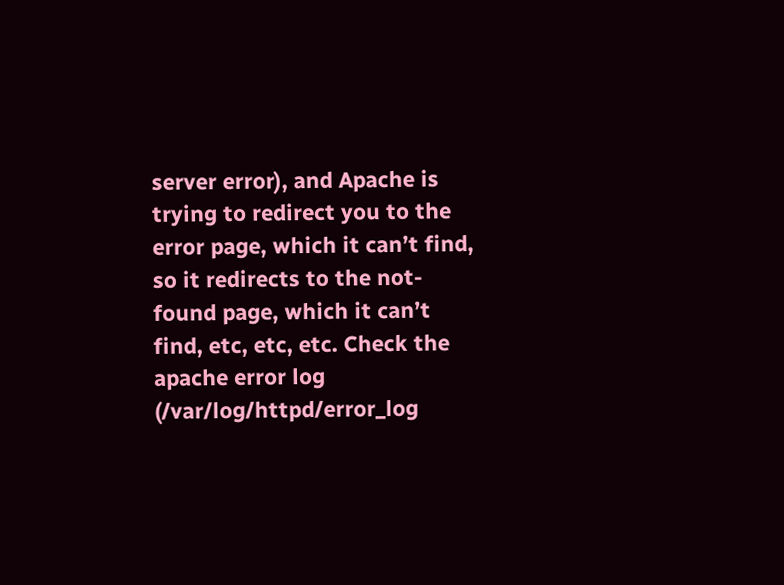server error), and Apache is trying to redirect you to the error page, which it can’t find, so it redirects to the not-found page, which it can’t find, etc, etc, etc. Check the apache error log (/var/log/httpd/error_log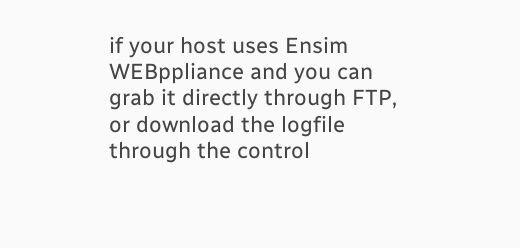if your host uses Ensim WEBppliance and you can grab it directly through FTP, or download the logfile through the control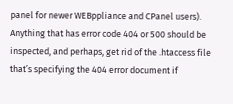panel for newer WEBppliance and CPanel users). Anything that has error code 404 or 500 should be inspected, and perhaps, get rid of the .htaccess file that’s specifying the 404 error document if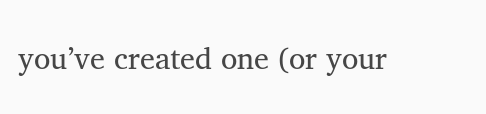you’ve created one (or your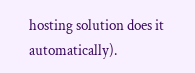hosting solution does it automatically).